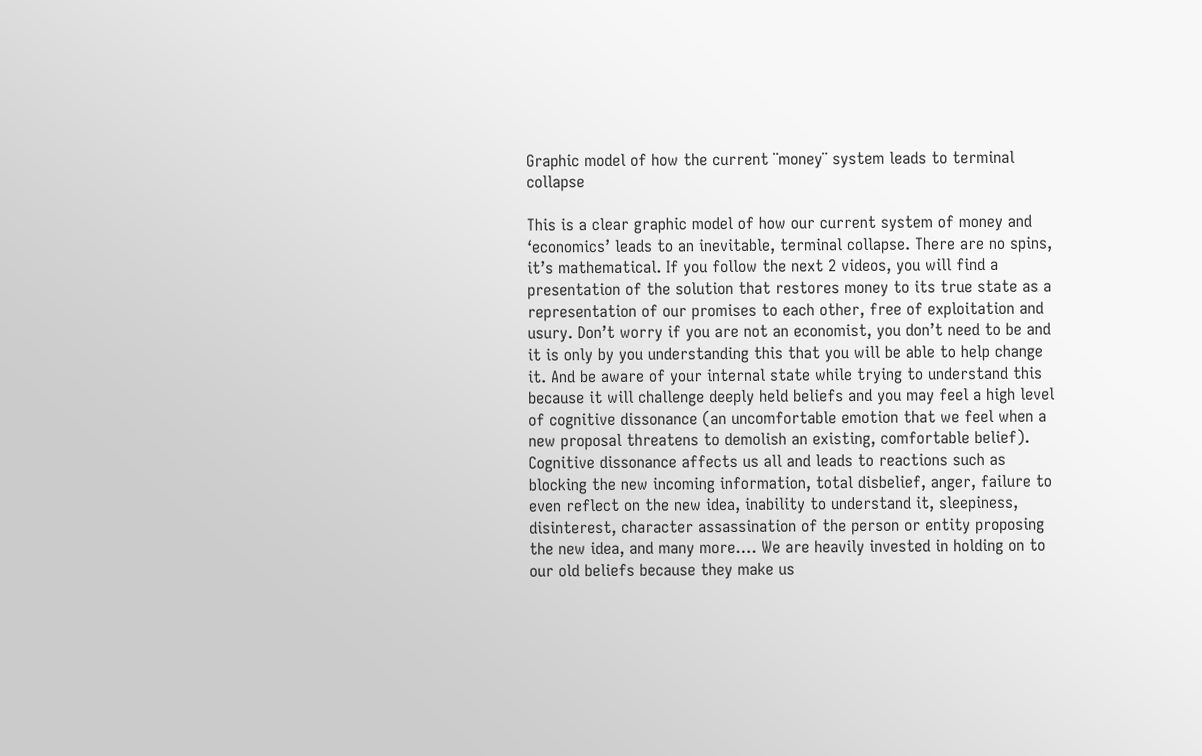Graphic model of how the current ¨money¨ system leads to terminal collapse

This is a clear graphic model of how our current system of money and ‘economics’ leads to an inevitable, terminal collapse. There are no spins, it’s mathematical. If you follow the next 2 videos, you will find a presentation of the solution that restores money to its true state as a representation of our promises to each other, free of exploitation and usury. Don’t worry if you are not an economist, you don’t need to be and it is only by you understanding this that you will be able to help change it. And be aware of your internal state while trying to understand this because it will challenge deeply held beliefs and you may feel a high level of cognitive dissonance (an uncomfortable emotion that we feel when a new proposal threatens to demolish an existing, comfortable belief). Cognitive dissonance affects us all and leads to reactions such as blocking the new incoming information, total disbelief, anger, failure to even reflect on the new idea, inability to understand it, sleepiness, disinterest, character assassination of the person or entity proposing the new idea, and many more…. We are heavily invested in holding on to our old beliefs because they make us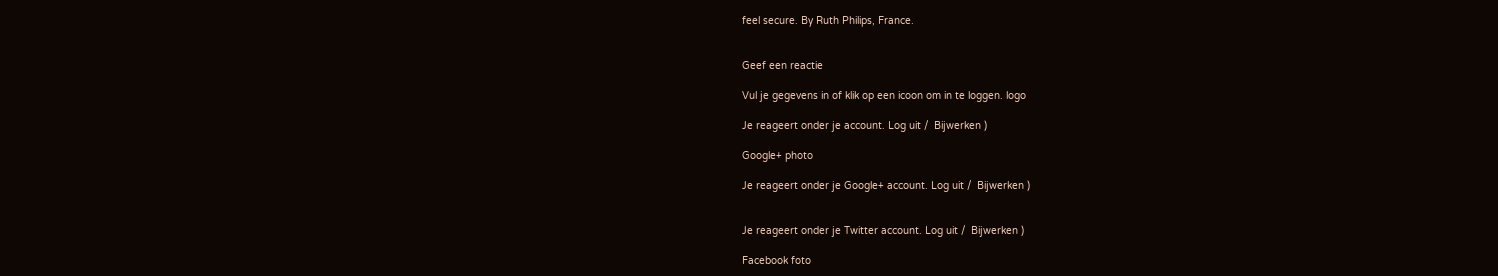feel secure. By Ruth Philips, France.


Geef een reactie

Vul je gegevens in of klik op een icoon om in te loggen. logo

Je reageert onder je account. Log uit /  Bijwerken )

Google+ photo

Je reageert onder je Google+ account. Log uit /  Bijwerken )


Je reageert onder je Twitter account. Log uit /  Bijwerken )

Facebook foto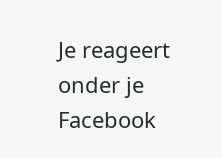Je reageert onder je Facebook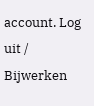account. Log uit /  Bijwerken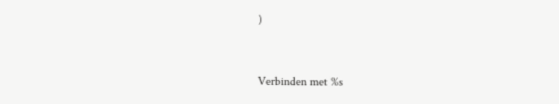)


Verbinden met %s